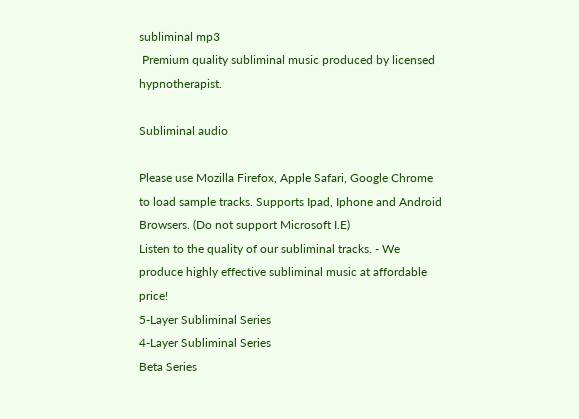subliminal mp3
 Premium quality subliminal music produced by licensed hypnotherapist.

Subliminal audio

Please use Mozilla Firefox, Apple Safari, Google Chrome to load sample tracks. Supports Ipad, Iphone and Android Browsers. (Do not support Microsoft I.E)
Listen to the quality of our subliminal tracks. - We produce highly effective subliminal music at affordable price!
5-Layer Subliminal Series
4-Layer Subliminal Series
Beta Series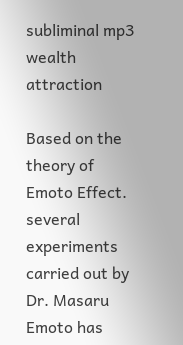subliminal mp3 wealth attraction

Based on the theory of Emoto Effect. several experiments carried out by Dr. Masaru Emoto has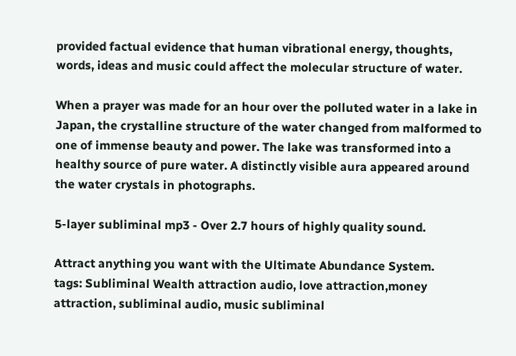provided factual evidence that human vibrational energy, thoughts, words, ideas and music could affect the molecular structure of water.

When a prayer was made for an hour over the polluted water in a lake in Japan, the crystalline structure of the water changed from malformed to one of immense beauty and power. The lake was transformed into a healthy source of pure water. A distinctly visible aura appeared around the water crystals in photographs.

5-layer subliminal mp3 - Over 2.7 hours of highly quality sound.

Attract anything you want with the Ultimate Abundance System.
tags: Subliminal Wealth attraction audio, love attraction,money attraction, subliminal audio, music subliminal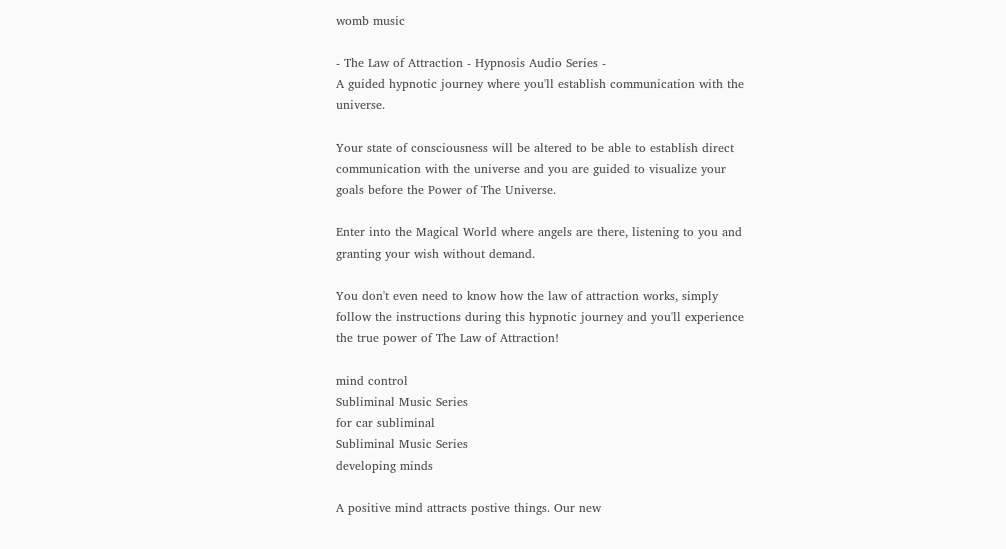womb music

- The Law of Attraction - Hypnosis Audio Series -
A guided hypnotic journey where you'll establish communication with the universe.

Your state of consciousness will be altered to be able to establish direct communication with the universe and you are guided to visualize your goals before the Power of The Universe.

Enter into the Magical World where angels are there, listening to you and granting your wish without demand.

You don't even need to know how the law of attraction works, simply follow the instructions during this hypnotic journey and you'll experience the true power of The Law of Attraction!

mind control
Subliminal Music Series
for car subliminal
Subliminal Music Series
developing minds

A positive mind attracts postive things. Our new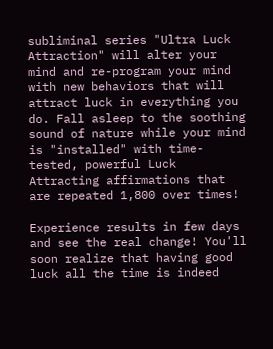subliminal series "Ultra Luck Attraction" will alter your mind and re-program your mind with new behaviors that will attract luck in everything you do. Fall asleep to the soothing sound of nature while your mind is "installed" with time-tested, powerful Luck Attracting affirmations that are repeated 1,800 over times!

Experience results in few days and see the real change! You'll soon realize that having good luck all the time is indeed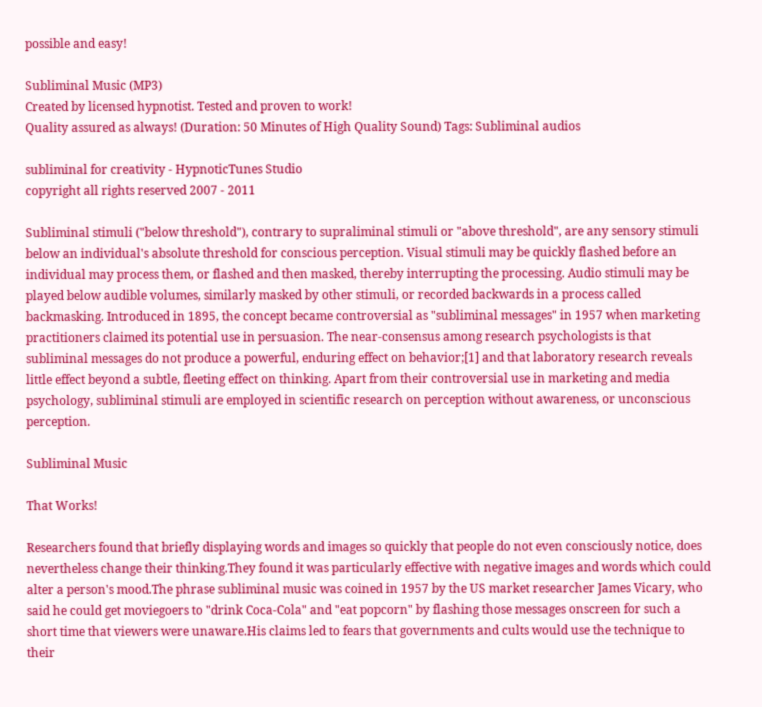possible and easy!

Subliminal Music (MP3)
Created by licensed hypnotist. Tested and proven to work!
Quality assured as always! (Duration: 50 Minutes of High Quality Sound) Tags: Subliminal audios

subliminal for creativity - HypnoticTunes Studio
copyright all rights reserved 2007 - 2011

Subliminal stimuli ("below threshold"), contrary to supraliminal stimuli or "above threshold", are any sensory stimuli below an individual's absolute threshold for conscious perception. Visual stimuli may be quickly flashed before an individual may process them, or flashed and then masked, thereby interrupting the processing. Audio stimuli may be played below audible volumes, similarly masked by other stimuli, or recorded backwards in a process called backmasking. Introduced in 1895, the concept became controversial as "subliminal messages" in 1957 when marketing practitioners claimed its potential use in persuasion. The near-consensus among research psychologists is that subliminal messages do not produce a powerful, enduring effect on behavior;[1] and that laboratory research reveals little effect beyond a subtle, fleeting effect on thinking. Apart from their controversial use in marketing and media psychology, subliminal stimuli are employed in scientific research on perception without awareness, or unconscious perception.

Subliminal Music

That Works!

Researchers found that briefly displaying words and images so quickly that people do not even consciously notice, does nevertheless change their thinking.They found it was particularly effective with negative images and words which could alter a person's mood.The phrase subliminal music was coined in 1957 by the US market researcher James Vicary, who said he could get moviegoers to "drink Coca-Cola" and "eat popcorn" by flashing those messages onscreen for such a short time that viewers were unaware.His claims led to fears that governments and cults would use the technique to their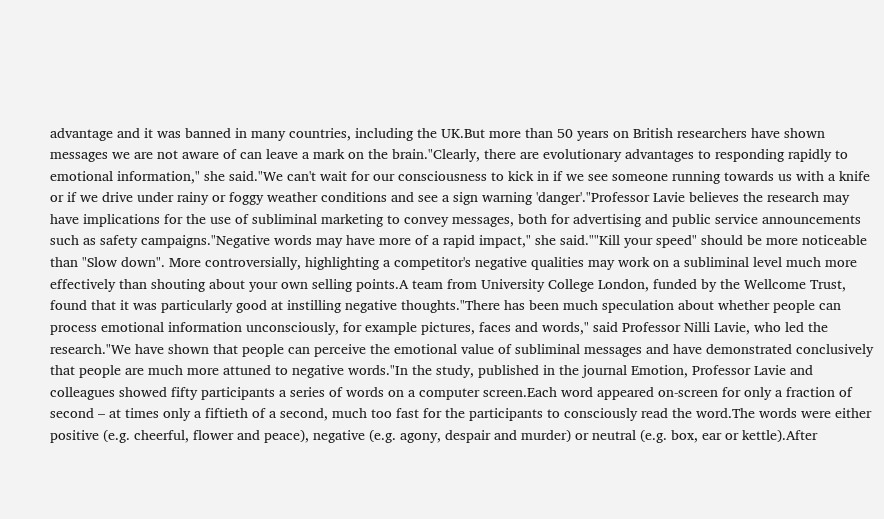advantage and it was banned in many countries, including the UK.But more than 50 years on British researchers have shown messages we are not aware of can leave a mark on the brain."Clearly, there are evolutionary advantages to responding rapidly to emotional information," she said."We can't wait for our consciousness to kick in if we see someone running towards us with a knife or if we drive under rainy or foggy weather conditions and see a sign warning 'danger'."Professor Lavie believes the research may have implications for the use of subliminal marketing to convey messages, both for advertising and public service announcements such as safety campaigns."Negative words may have more of a rapid impact," she said.""Kill your speed" should be more noticeable than "Slow down". More controversially, highlighting a competitor's negative qualities may work on a subliminal level much more effectively than shouting about your own selling points.A team from University College London, funded by the Wellcome Trust, found that it was particularly good at instilling negative thoughts."There has been much speculation about whether people can process emotional information unconsciously, for example pictures, faces and words," said Professor Nilli Lavie, who led the research."We have shown that people can perceive the emotional value of subliminal messages and have demonstrated conclusively that people are much more attuned to negative words."In the study, published in the journal Emotion, Professor Lavie and colleagues showed fifty participants a series of words on a computer screen.Each word appeared on-screen for only a fraction of second – at times only a fiftieth of a second, much too fast for the participants to consciously read the word.The words were either positive (e.g. cheerful, flower and peace), negative (e.g. agony, despair and murder) or neutral (e.g. box, ear or kettle).After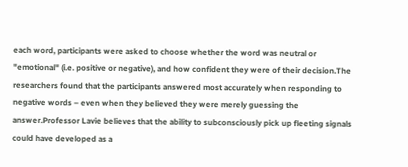each word, participants were asked to choose whether the word was neutral or "emotional" (i.e. positive or negative), and how confident they were of their decision.The researchers found that the participants answered most accurately when responding to negative words – even when they believed they were merely guessing the answer.Professor Lavie believes that the ability to subconsciously pick up fleeting signals could have developed as a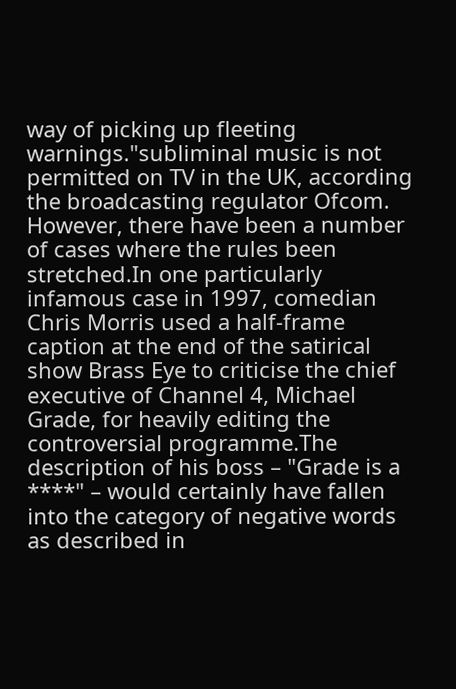way of picking up fleeting warnings."subliminal music is not permitted on TV in the UK, according the broadcasting regulator Ofcom. However, there have been a number of cases where the rules been stretched.In one particularly infamous case in 1997, comedian Chris Morris used a half-frame caption at the end of the satirical show Brass Eye to criticise the chief executive of Channel 4, Michael Grade, for heavily editing the controversial programme.The description of his boss – "Grade is a ****" – would certainly have fallen into the category of negative words as described in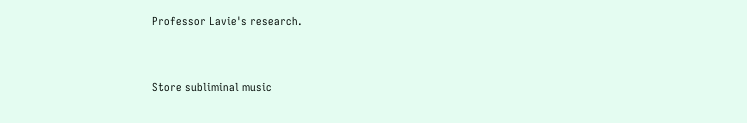Professor Lavie's research.


Store subliminal music